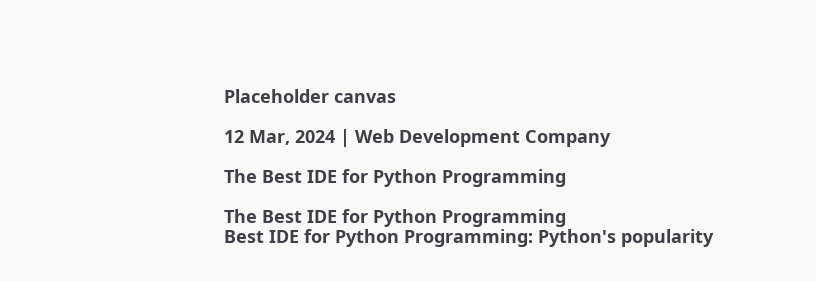Placeholder canvas

12 Mar, 2024 | Web Development Company

The Best IDE for Python Programming

The Best IDE for Python Programming
Best IDE for Python Programming: Python's popularity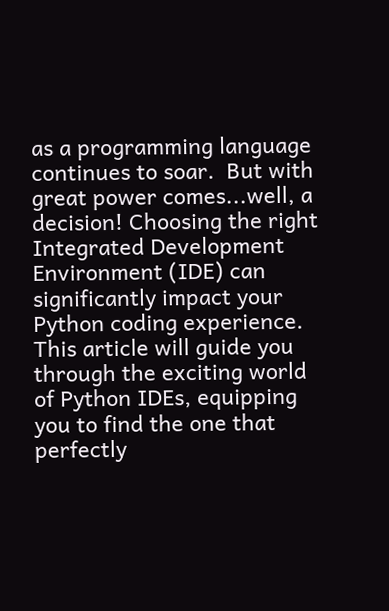as a programming language continues to soar.  But with great power comes...well, a decision! Choosing the right Integrated Development Environment (IDE) can significantly impact your Python coding experience.  This article will guide you through the exciting world of Python IDEs, equipping you to find the one that perfectly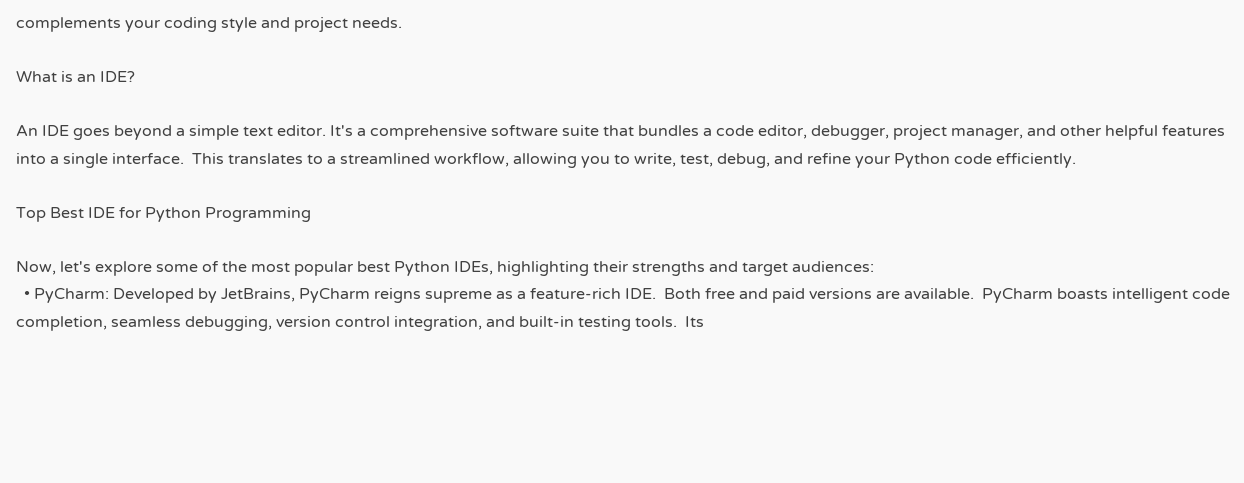complements your coding style and project needs.

What is an IDE?

An IDE goes beyond a simple text editor. It's a comprehensive software suite that bundles a code editor, debugger, project manager, and other helpful features into a single interface.  This translates to a streamlined workflow, allowing you to write, test, debug, and refine your Python code efficiently.

Top Best IDE for Python Programming

Now, let's explore some of the most popular best Python IDEs, highlighting their strengths and target audiences:
  • PyCharm: Developed by JetBrains, PyCharm reigns supreme as a feature-rich IDE.  Both free and paid versions are available.  PyCharm boasts intelligent code completion, seamless debugging, version control integration, and built-in testing tools.  Its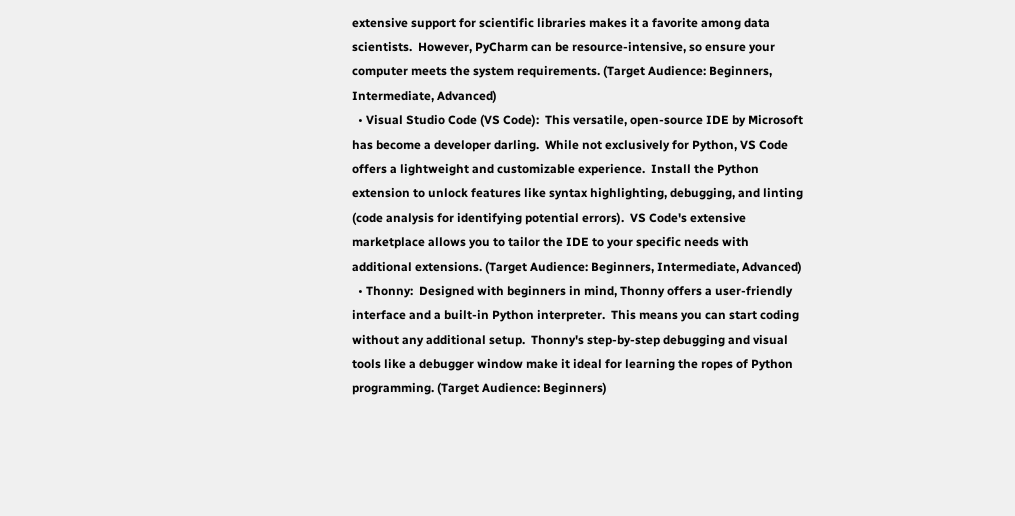extensive support for scientific libraries makes it a favorite among data scientists.  However, PyCharm can be resource-intensive, so ensure your computer meets the system requirements. (Target Audience: Beginners, Intermediate, Advanced)
  • Visual Studio Code (VS Code):  This versatile, open-source IDE by Microsoft has become a developer darling.  While not exclusively for Python, VS Code offers a lightweight and customizable experience.  Install the Python extension to unlock features like syntax highlighting, debugging, and linting (code analysis for identifying potential errors).  VS Code's extensive marketplace allows you to tailor the IDE to your specific needs with additional extensions. (Target Audience: Beginners, Intermediate, Advanced)
  • Thonny:  Designed with beginners in mind, Thonny offers a user-friendly interface and a built-in Python interpreter.  This means you can start coding without any additional setup.  Thonny's step-by-step debugging and visual tools like a debugger window make it ideal for learning the ropes of Python programming. (Target Audience: Beginners)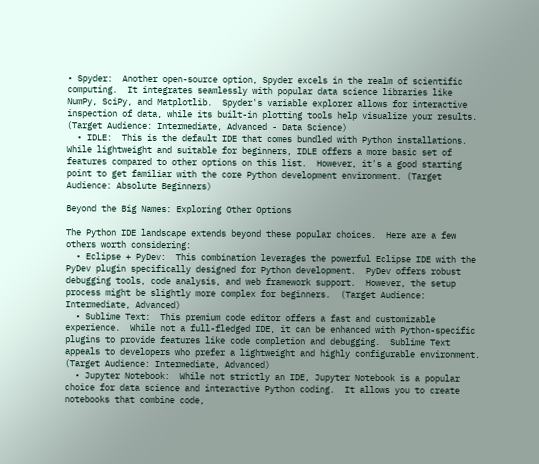• Spyder:  Another open-source option, Spyder excels in the realm of scientific computing.  It integrates seamlessly with popular data science libraries like NumPy, SciPy, and Matplotlib.  Spyder's variable explorer allows for interactive inspection of data, while its built-in plotting tools help visualize your results.  (Target Audience: Intermediate, Advanced - Data Science)
  • IDLE:  This is the default IDE that comes bundled with Python installations.  While lightweight and suitable for beginners, IDLE offers a more basic set of features compared to other options on this list.  However, it's a good starting point to get familiar with the core Python development environment. (Target Audience: Absolute Beginners)

Beyond the Big Names: Exploring Other Options

The Python IDE landscape extends beyond these popular choices.  Here are a few others worth considering:
  • Eclipse + PyDev:  This combination leverages the powerful Eclipse IDE with the PyDev plugin specifically designed for Python development.  PyDev offers robust debugging tools, code analysis, and web framework support.  However, the setup process might be slightly more complex for beginners.  (Target Audience: Intermediate, Advanced)
  • Sublime Text:  This premium code editor offers a fast and customizable experience.  While not a full-fledged IDE, it can be enhanced with Python-specific plugins to provide features like code completion and debugging.  Sublime Text appeals to developers who prefer a lightweight and highly configurable environment.  (Target Audience: Intermediate, Advanced)
  • Jupyter Notebook:  While not strictly an IDE, Jupyter Notebook is a popular choice for data science and interactive Python coding.  It allows you to create notebooks that combine code,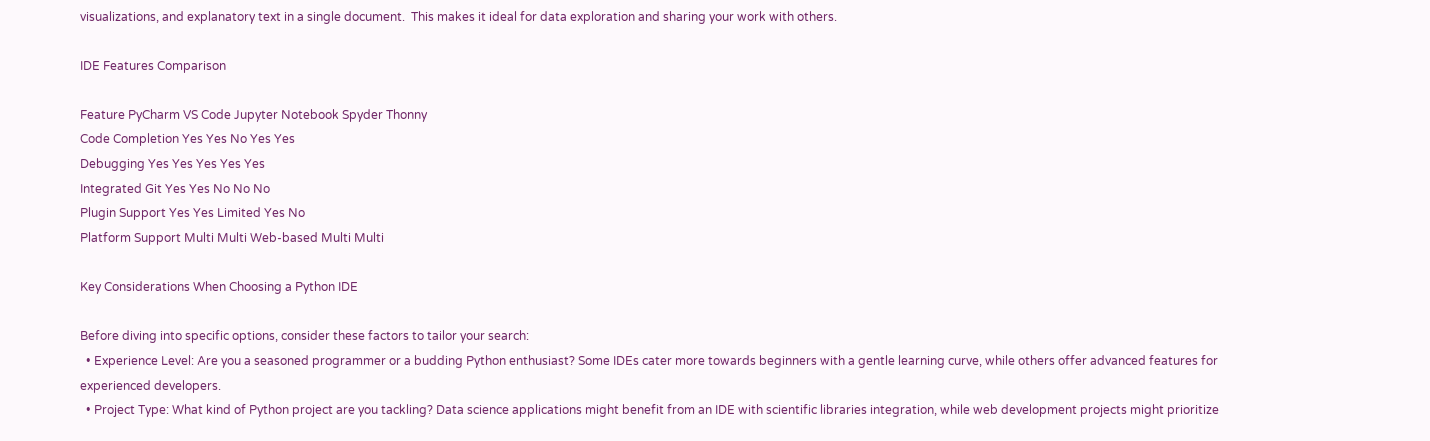visualizations, and explanatory text in a single document.  This makes it ideal for data exploration and sharing your work with others.

IDE Features Comparison

Feature PyCharm VS Code Jupyter Notebook Spyder Thonny
Code Completion Yes Yes No Yes Yes
Debugging Yes Yes Yes Yes Yes
Integrated Git Yes Yes No No No
Plugin Support Yes Yes Limited Yes No
Platform Support Multi Multi Web-based Multi Multi

Key Considerations When Choosing a Python IDE

Before diving into specific options, consider these factors to tailor your search:
  • Experience Level: Are you a seasoned programmer or a budding Python enthusiast? Some IDEs cater more towards beginners with a gentle learning curve, while others offer advanced features for experienced developers.
  • Project Type: What kind of Python project are you tackling? Data science applications might benefit from an IDE with scientific libraries integration, while web development projects might prioritize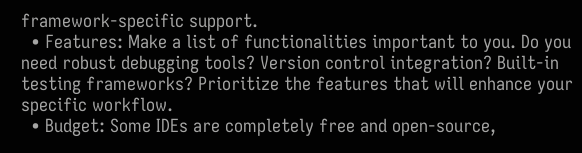framework-specific support.
  • Features: Make a list of functionalities important to you. Do you need robust debugging tools? Version control integration? Built-in testing frameworks? Prioritize the features that will enhance your specific workflow.
  • Budget: Some IDEs are completely free and open-source,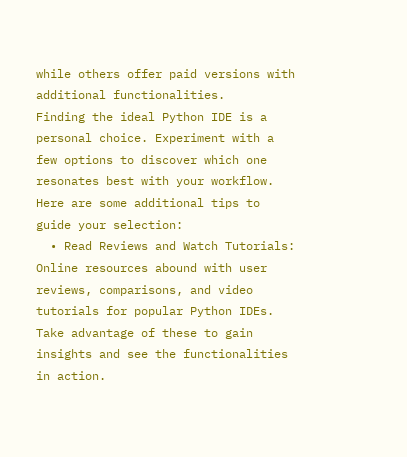while others offer paid versions with additional functionalities.
Finding the ideal Python IDE is a personal choice. Experiment with a few options to discover which one resonates best with your workflow. Here are some additional tips to guide your selection:
  • Read Reviews and Watch Tutorials: Online resources abound with user reviews, comparisons, and video tutorials for popular Python IDEs. Take advantage of these to gain insights and see the functionalities in action.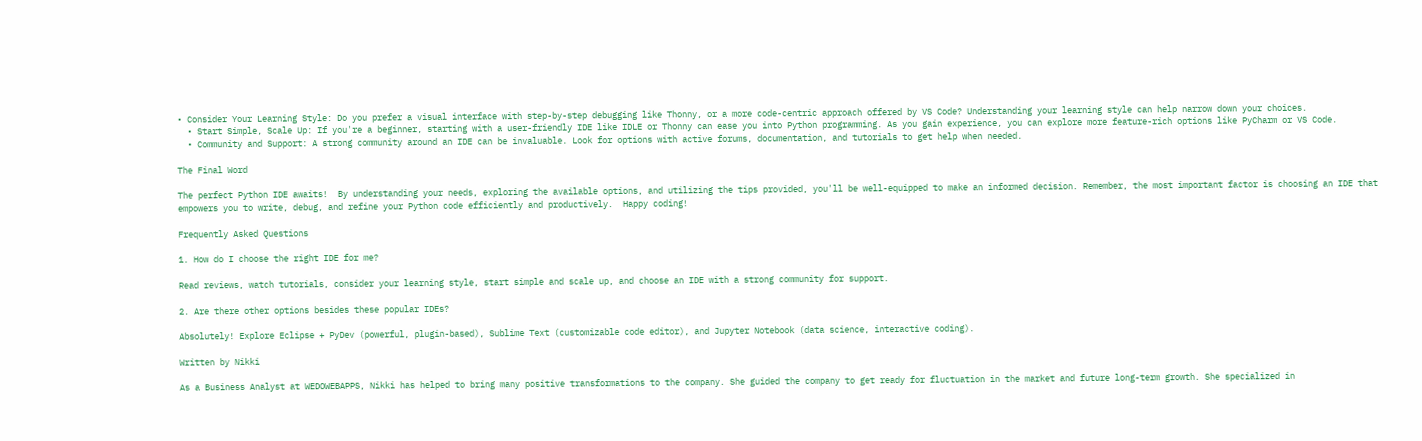• Consider Your Learning Style: Do you prefer a visual interface with step-by-step debugging like Thonny, or a more code-centric approach offered by VS Code? Understanding your learning style can help narrow down your choices.
  • Start Simple, Scale Up: If you're a beginner, starting with a user-friendly IDE like IDLE or Thonny can ease you into Python programming. As you gain experience, you can explore more feature-rich options like PyCharm or VS Code.
  • Community and Support: A strong community around an IDE can be invaluable. Look for options with active forums, documentation, and tutorials to get help when needed.

The Final Word

The perfect Python IDE awaits!  By understanding your needs, exploring the available options, and utilizing the tips provided, you'll be well-equipped to make an informed decision. Remember, the most important factor is choosing an IDE that empowers you to write, debug, and refine your Python code efficiently and productively.  Happy coding!

Frequently Asked Questions

1. How do I choose the right IDE for me?

Read reviews, watch tutorials, consider your learning style, start simple and scale up, and choose an IDE with a strong community for support.

2. Are there other options besides these popular IDEs?

Absolutely! Explore Eclipse + PyDev (powerful, plugin-based), Sublime Text (customizable code editor), and Jupyter Notebook (data science, interactive coding).

Written by Nikki

As a Business Analyst at WEDOWEBAPPS, Nikki has helped to bring many positive transformations to the company. She guided the company to get ready for fluctuation in the market and future long-term growth. She specialized in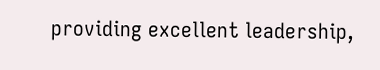providing excellent leadership,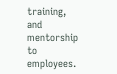training, and mentorship to employees.